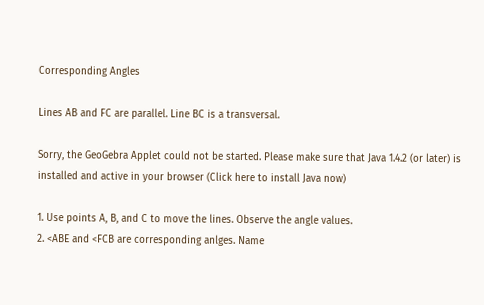Corresponding Angles

Lines AB and FC are parallel. Line BC is a transversal.

Sorry, the GeoGebra Applet could not be started. Please make sure that Java 1.4.2 (or later) is installed and active in your browser (Click here to install Java now)

1. Use points A, B, and C to move the lines. Observe the angle values.
2. <ABE and <FCB are corresponding anlges. Name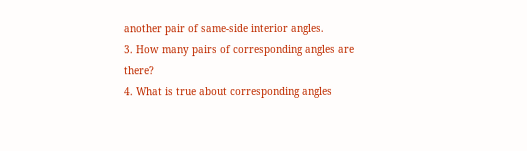another pair of same-side interior angles.
3. How many pairs of corresponding angles are there?
4. What is true about corresponding angles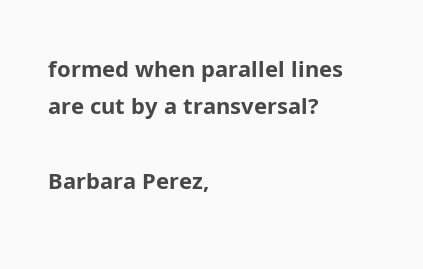formed when parallel lines are cut by a transversal?

Barbara Perez,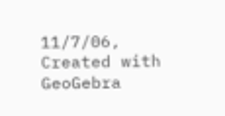11/7/06, Created with GeoGebra